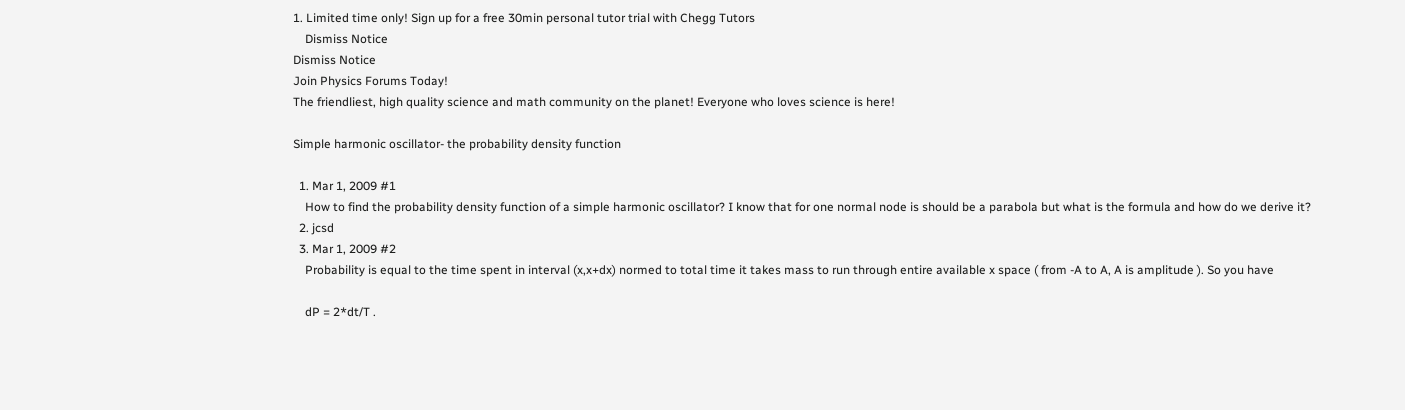1. Limited time only! Sign up for a free 30min personal tutor trial with Chegg Tutors
    Dismiss Notice
Dismiss Notice
Join Physics Forums Today!
The friendliest, high quality science and math community on the planet! Everyone who loves science is here!

Simple harmonic oscillator- the probability density function

  1. Mar 1, 2009 #1
    How to find the probability density function of a simple harmonic oscillator? I know that for one normal node is should be a parabola but what is the formula and how do we derive it?
  2. jcsd
  3. Mar 1, 2009 #2
    Probability is equal to the time spent in interval (x,x+dx) normed to total time it takes mass to run through entire available x space ( from -A to A, A is amplitude ). So you have

    dP = 2*dt/T .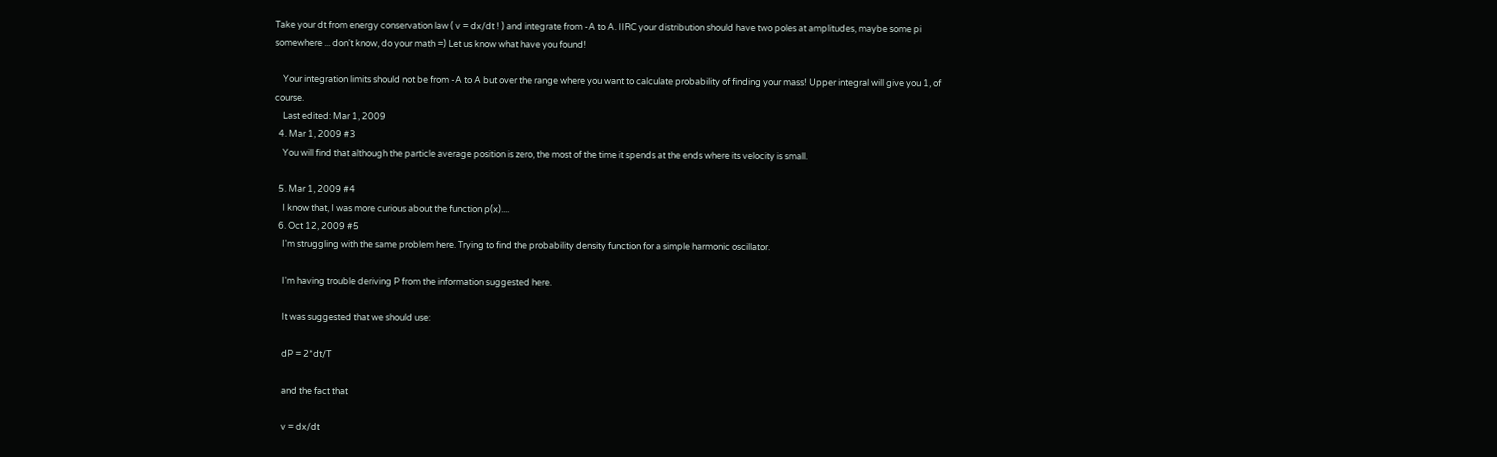Take your dt from energy conservation law ( v = dx/dt ! ) and integrate from -A to A. IIRC your distribution should have two poles at amplitudes, maybe some pi somewhere ... don't know, do your math =) Let us know what have you found!

    Your integration limits should not be from -A to A but over the range where you want to calculate probability of finding your mass! Upper integral will give you 1, of course.
    Last edited: Mar 1, 2009
  4. Mar 1, 2009 #3
    You will find that although the particle average position is zero, the most of the time it spends at the ends where its velocity is small.

  5. Mar 1, 2009 #4
    I know that, I was more curious about the function p(x)....
  6. Oct 12, 2009 #5
    I'm struggling with the same problem here. Trying to find the probability density function for a simple harmonic oscillator.

    I'm having trouble deriving P from the information suggested here.

    It was suggested that we should use:

    dP = 2*dt/T

    and the fact that

    v = dx/dt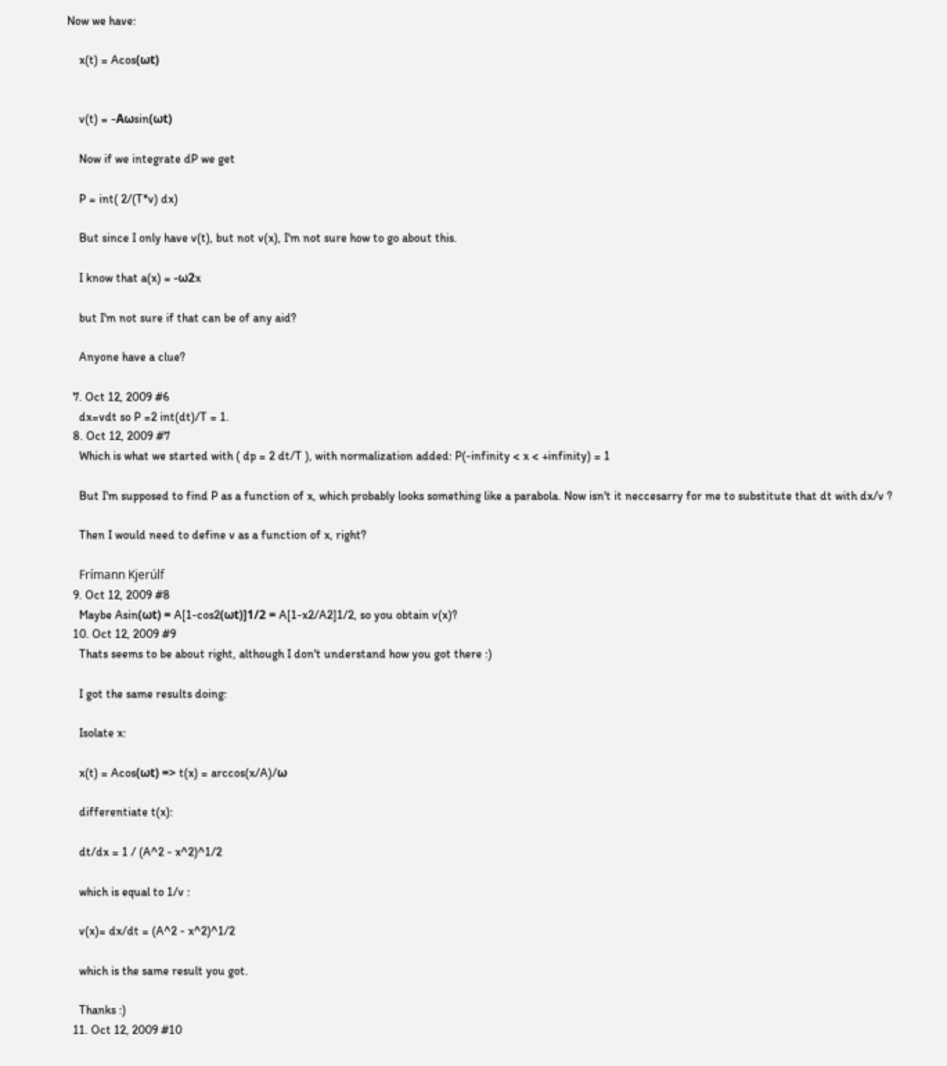Now we have:

    x(t) = Acos(ωt)


    v(t) = -Aωsin(ωt)

    Now if we integrate dP we get

    P = int( 2/(T*v) dx)

    But since I only have v(t), but not v(x), I'm not sure how to go about this.

    I know that a(x) = -ω2x

    but I'm not sure if that can be of any aid?

    Anyone have a clue?

  7. Oct 12, 2009 #6
    dx=vdt so P =2 int(dt)/T = 1.
  8. Oct 12, 2009 #7
    Which is what we started with ( dp = 2 dt/T ), with normalization added: P(-infinity < x < +infinity) = 1

    But I'm supposed to find P as a function of x, which probably looks something like a parabola. Now isn't it neccesarry for me to substitute that dt with dx/v ?

    Then I would need to define v as a function of x, right?

    Frímann Kjerúlf
  9. Oct 12, 2009 #8
    Maybe Asin(ωt) = A[1-cos2(ωt)]1/2 = A[1-x2/A2]1/2, so you obtain v(x)?
  10. Oct 12, 2009 #9
    Thats seems to be about right, although I don't understand how you got there :)

    I got the same results doing:

    Isolate x:

    x(t) = Acos(ωt) => t(x) = arccos(x/A)/ω

    differentiate t(x):

    dt/dx = 1 / (A^2 - x^2)^1/2

    which is equal to 1/v :

    v(x)= dx/dt = (A^2 - x^2)^1/2

    which is the same result you got.

    Thanks :)
  11. Oct 12, 2009 #10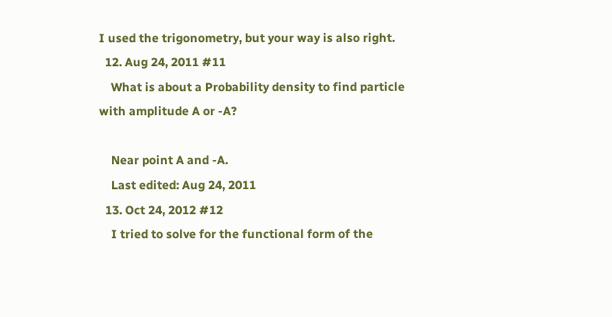I used the trigonometry, but your way is also right.
  12. Aug 24, 2011 #11
    What is about a Probability density to find particle with amplitude A or -A?

    Near point A and -A.
    Last edited: Aug 24, 2011
  13. Oct 24, 2012 #12
    I tried to solve for the functional form of the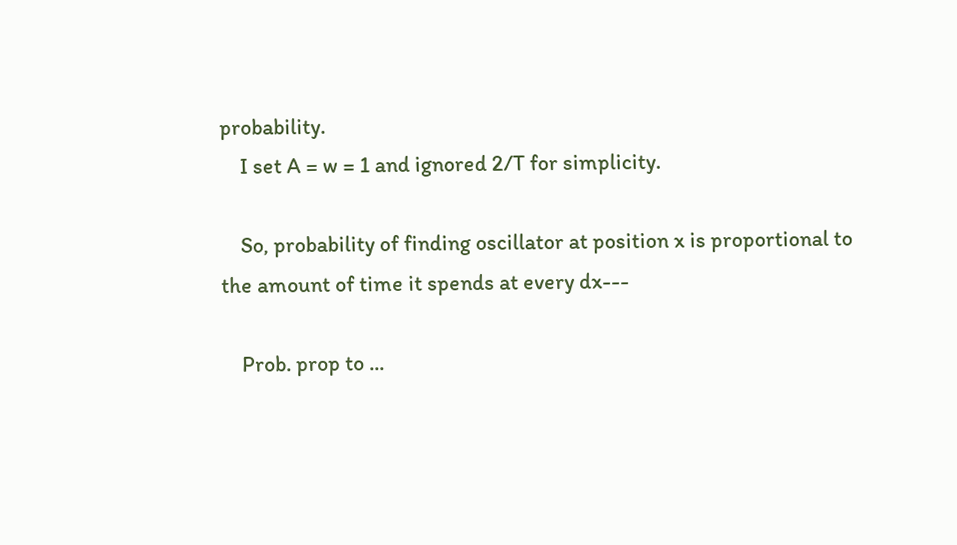probability.
    I set A = w = 1 and ignored 2/T for simplicity.

    So, probability of finding oscillator at position x is proportional to the amount of time it spends at every dx---

    Prob. prop to ...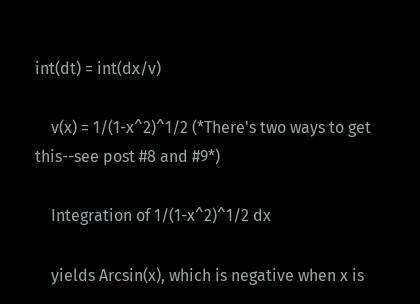int(dt) = int(dx/v)

    v(x) = 1/(1-x^2)^1/2 (*There's two ways to get this--see post #8 and #9*)

    Integration of 1/(1-x^2)^1/2 dx

    yields Arcsin(x), which is negative when x is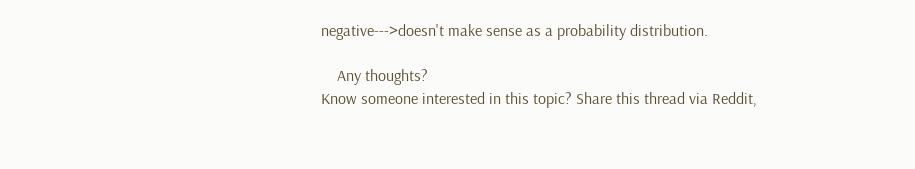negative--->doesn't make sense as a probability distribution.

    Any thoughts?
Know someone interested in this topic? Share this thread via Reddit,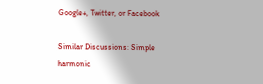Google+, Twitter, or Facebook

Similar Discussions: Simple harmonic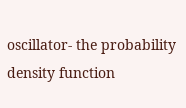oscillator- the probability density function